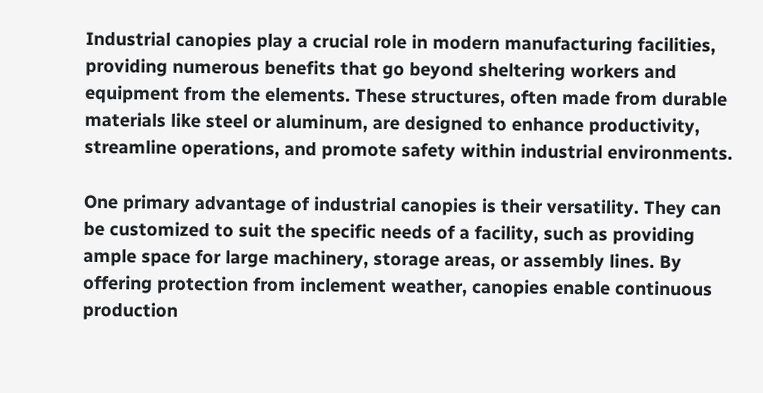Industrial canopies play a crucial role in modern manufacturing facilities, providing numerous benefits that go beyond sheltering workers and equipment from the elements. These structures, often made from durable materials like steel or aluminum, are designed to enhance productivity, streamline operations, and promote safety within industrial environments.

One primary advantage of industrial canopies is their versatility. They can be customized to suit the specific needs of a facility, such as providing ample space for large machinery, storage areas, or assembly lines. By offering protection from inclement weather, canopies enable continuous production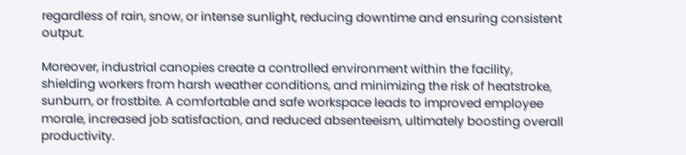regardless of rain, snow, or intense sunlight, reducing downtime and ensuring consistent output.

Moreover, industrial canopies create a controlled environment within the facility, shielding workers from harsh weather conditions, and minimizing the risk of heatstroke, sunburn, or frostbite. A comfortable and safe workspace leads to improved employee morale, increased job satisfaction, and reduced absenteeism, ultimately boosting overall productivity.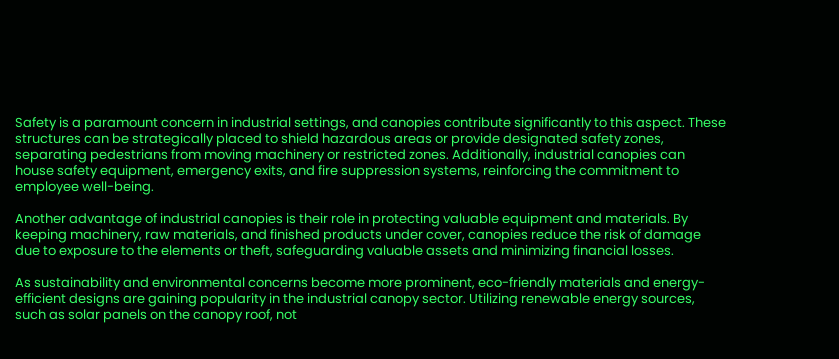Safety is a paramount concern in industrial settings, and canopies contribute significantly to this aspect. These structures can be strategically placed to shield hazardous areas or provide designated safety zones, separating pedestrians from moving machinery or restricted zones. Additionally, industrial canopies can house safety equipment, emergency exits, and fire suppression systems, reinforcing the commitment to employee well-being.

Another advantage of industrial canopies is their role in protecting valuable equipment and materials. By keeping machinery, raw materials, and finished products under cover, canopies reduce the risk of damage due to exposure to the elements or theft, safeguarding valuable assets and minimizing financial losses.

As sustainability and environmental concerns become more prominent, eco-friendly materials and energy-efficient designs are gaining popularity in the industrial canopy sector. Utilizing renewable energy sources, such as solar panels on the canopy roof, not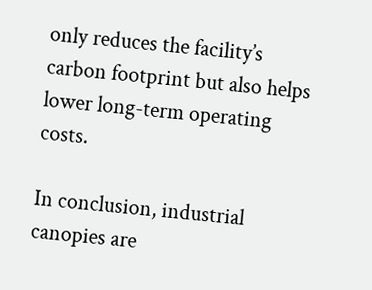only reduces the facility’s carbon footprint but also helps lower long-term operating costs.

In conclusion, industrial canopies are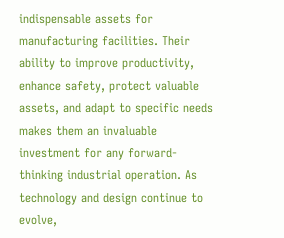indispensable assets for manufacturing facilities. Their ability to improve productivity, enhance safety, protect valuable assets, and adapt to specific needs makes them an invaluable investment for any forward-thinking industrial operation. As technology and design continue to evolve,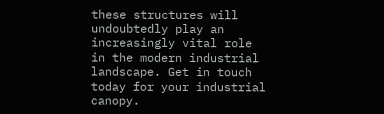these structures will undoubtedly play an increasingly vital role in the modern industrial landscape. Get in touch today for your industrial canopy.